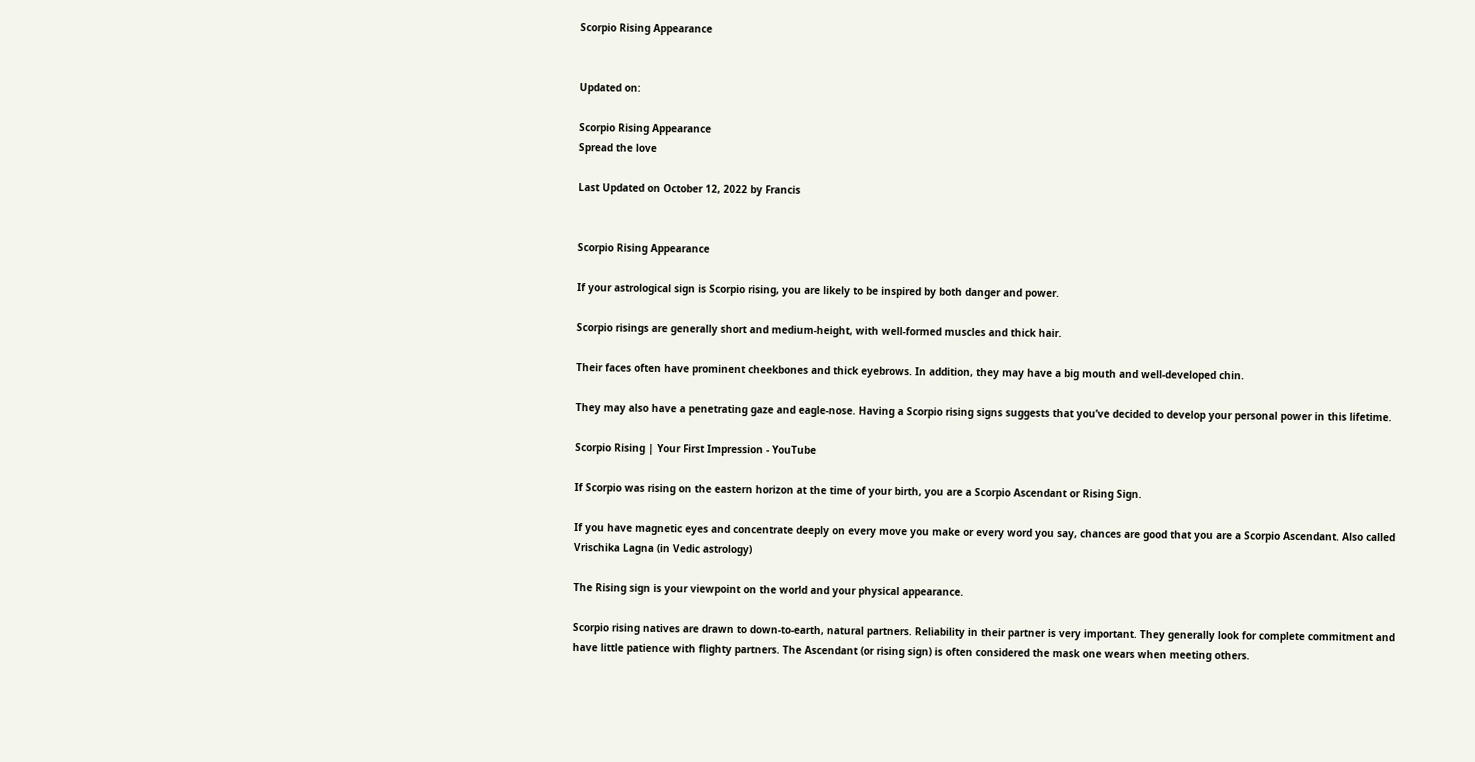Scorpio Rising Appearance


Updated on:

Scorpio Rising Appearance
Spread the love

Last Updated on October 12, 2022 by Francis


Scorpio Rising Appearance

If your astrological sign is Scorpio rising, you are likely to be inspired by both danger and power.

Scorpio risings are generally short and medium-height, with well-formed muscles and thick hair.

Their faces often have prominent cheekbones and thick eyebrows. In addition, they may have a big mouth and well-developed chin.

They may also have a penetrating gaze and eagle-nose. Having a Scorpio rising signs suggests that you’ve decided to develop your personal power in this lifetime.

Scorpio Rising | Your First Impression - YouTube

If Scorpio was rising on the eastern horizon at the time of your birth, you are a Scorpio Ascendant or Rising Sign.

If you have magnetic eyes and concentrate deeply on every move you make or every word you say, chances are good that you are a Scorpio Ascendant. Also called Vrischika Lagna (in Vedic astrology)

The Rising sign is your viewpoint on the world and your physical appearance.

Scorpio rising natives are drawn to down-to-earth, natural partners. Reliability in their partner is very important. They generally look for complete commitment and have little patience with flighty partners. The Ascendant (or rising sign) is often considered the mask one wears when meeting others.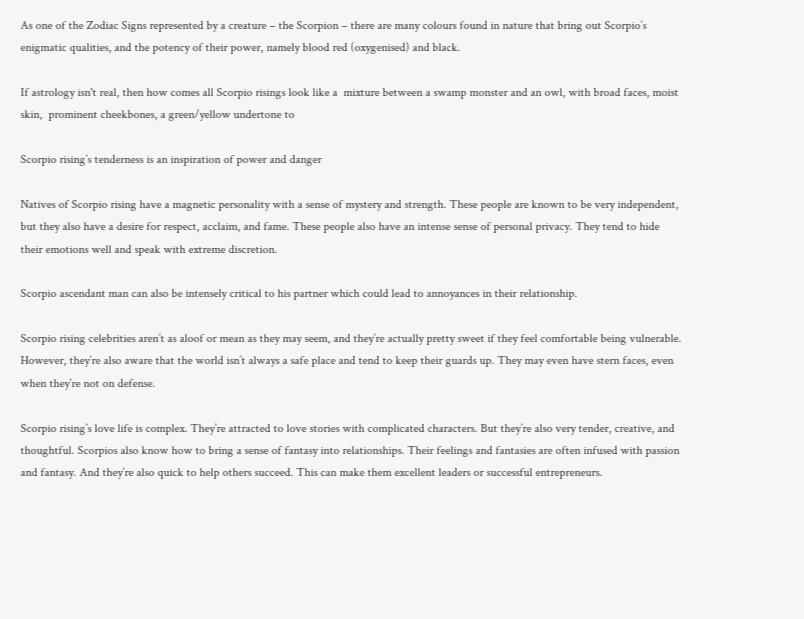As one of the Zodiac Signs represented by a creature – the Scorpion – there are many colours found in nature that bring out Scorpio’s enigmatic qualities, and the potency of their power, namely blood red (oxygenised) and black.

If astrology isn't real, then how comes all Scorpio risings look like a  mixture between a swamp monster and an owl, with broad faces, moist skin,  prominent cheekbones, a green/yellow undertone to

Scorpio rising’s tenderness is an inspiration of power and danger

Natives of Scorpio rising have a magnetic personality with a sense of mystery and strength. These people are known to be very independent, but they also have a desire for respect, acclaim, and fame. These people also have an intense sense of personal privacy. They tend to hide their emotions well and speak with extreme discretion.

Scorpio ascendant man can also be intensely critical to his partner which could lead to annoyances in their relationship.

Scorpio rising celebrities aren’t as aloof or mean as they may seem, and they’re actually pretty sweet if they feel comfortable being vulnerable. However, they’re also aware that the world isn’t always a safe place and tend to keep their guards up. They may even have stern faces, even when they’re not on defense.

Scorpio rising’s love life is complex. They’re attracted to love stories with complicated characters. But they’re also very tender, creative, and thoughtful. Scorpios also know how to bring a sense of fantasy into relationships. Their feelings and fantasies are often infused with passion and fantasy. And they’re also quick to help others succeed. This can make them excellent leaders or successful entrepreneurs.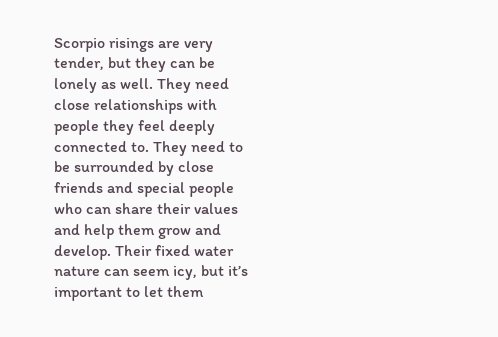Scorpio risings are very tender, but they can be lonely as well. They need close relationships with people they feel deeply connected to. They need to be surrounded by close friends and special people who can share their values and help them grow and develop. Their fixed water nature can seem icy, but it’s important to let them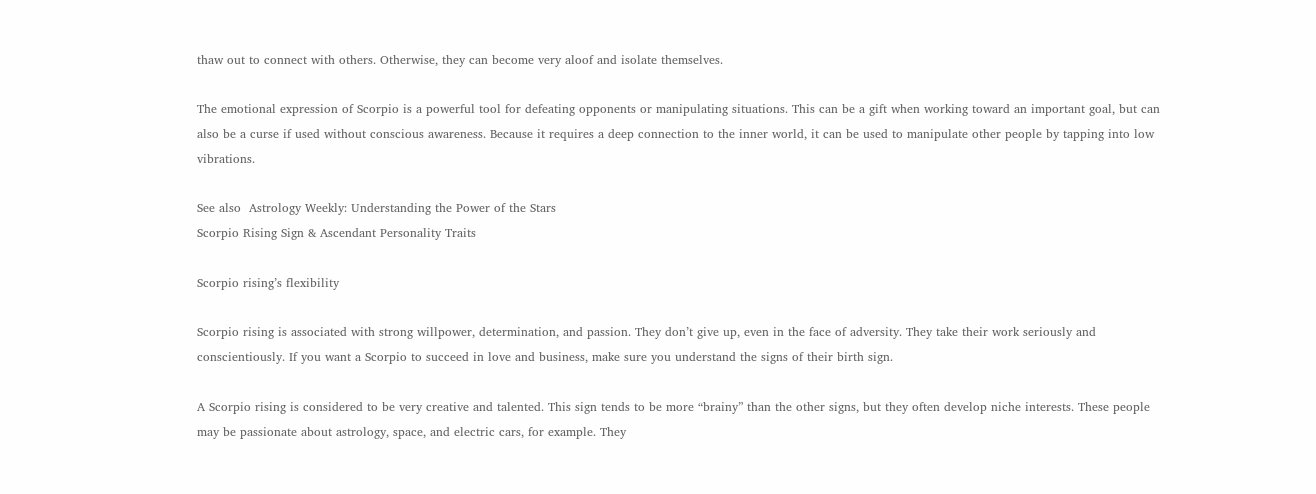thaw out to connect with others. Otherwise, they can become very aloof and isolate themselves.

The emotional expression of Scorpio is a powerful tool for defeating opponents or manipulating situations. This can be a gift when working toward an important goal, but can also be a curse if used without conscious awareness. Because it requires a deep connection to the inner world, it can be used to manipulate other people by tapping into low vibrations.

See also  Astrology Weekly: Understanding the Power of the Stars
Scorpio Rising Sign & Ascendant Personality Traits

Scorpio rising’s flexibility

Scorpio rising is associated with strong willpower, determination, and passion. They don’t give up, even in the face of adversity. They take their work seriously and conscientiously. If you want a Scorpio to succeed in love and business, make sure you understand the signs of their birth sign.

A Scorpio rising is considered to be very creative and talented. This sign tends to be more “brainy” than the other signs, but they often develop niche interests. These people may be passionate about astrology, space, and electric cars, for example. They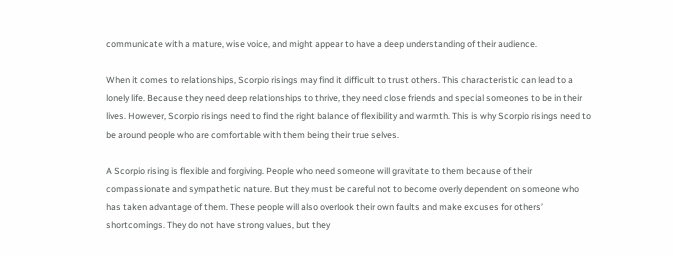communicate with a mature, wise voice, and might appear to have a deep understanding of their audience.

When it comes to relationships, Scorpio risings may find it difficult to trust others. This characteristic can lead to a lonely life. Because they need deep relationships to thrive, they need close friends and special someones to be in their lives. However, Scorpio risings need to find the right balance of flexibility and warmth. This is why Scorpio risings need to be around people who are comfortable with them being their true selves.

A Scorpio rising is flexible and forgiving. People who need someone will gravitate to them because of their compassionate and sympathetic nature. But they must be careful not to become overly dependent on someone who has taken advantage of them. These people will also overlook their own faults and make excuses for others’ shortcomings. They do not have strong values, but they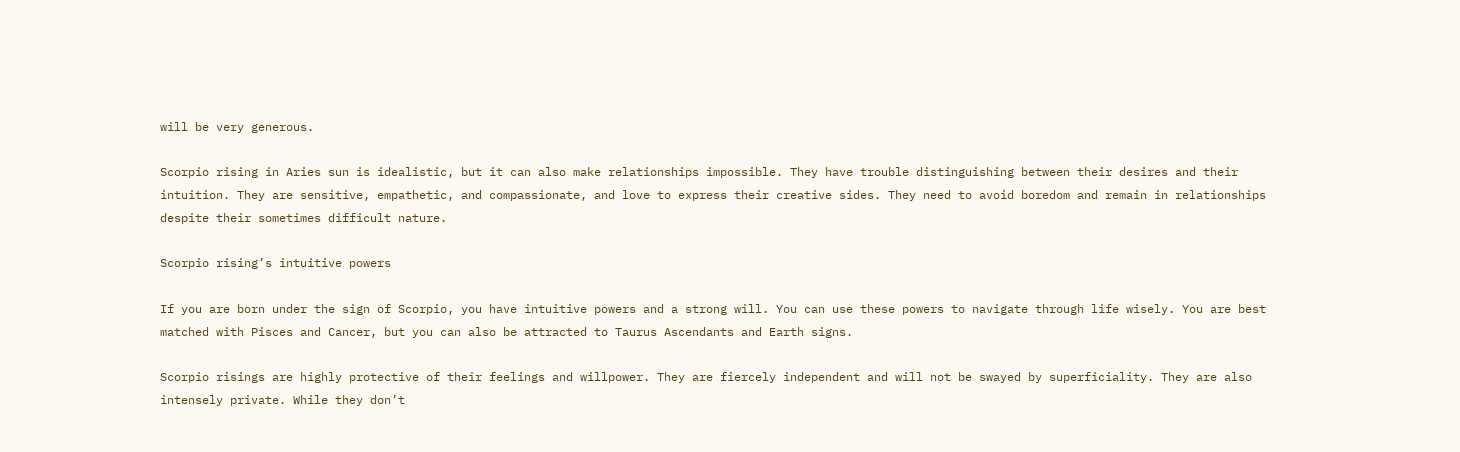will be very generous.

Scorpio rising in Aries sun is idealistic, but it can also make relationships impossible. They have trouble distinguishing between their desires and their intuition. They are sensitive, empathetic, and compassionate, and love to express their creative sides. They need to avoid boredom and remain in relationships despite their sometimes difficult nature.

Scorpio rising’s intuitive powers

If you are born under the sign of Scorpio, you have intuitive powers and a strong will. You can use these powers to navigate through life wisely. You are best matched with Pisces and Cancer, but you can also be attracted to Taurus Ascendants and Earth signs.

Scorpio risings are highly protective of their feelings and willpower. They are fiercely independent and will not be swayed by superficiality. They are also intensely private. While they don’t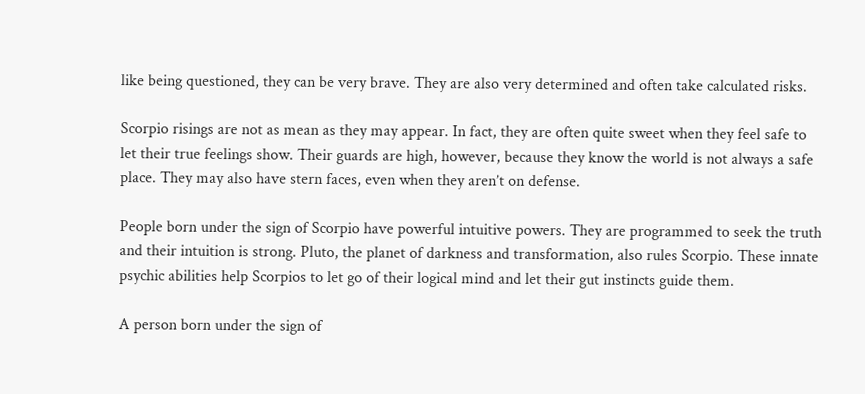like being questioned, they can be very brave. They are also very determined and often take calculated risks.

Scorpio risings are not as mean as they may appear. In fact, they are often quite sweet when they feel safe to let their true feelings show. Their guards are high, however, because they know the world is not always a safe place. They may also have stern faces, even when they aren’t on defense.

People born under the sign of Scorpio have powerful intuitive powers. They are programmed to seek the truth and their intuition is strong. Pluto, the planet of darkness and transformation, also rules Scorpio. These innate psychic abilities help Scorpios to let go of their logical mind and let their gut instincts guide them.

A person born under the sign of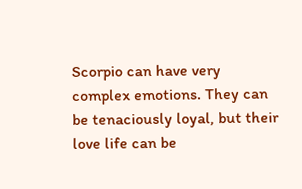Scorpio can have very complex emotions. They can be tenaciously loyal, but their love life can be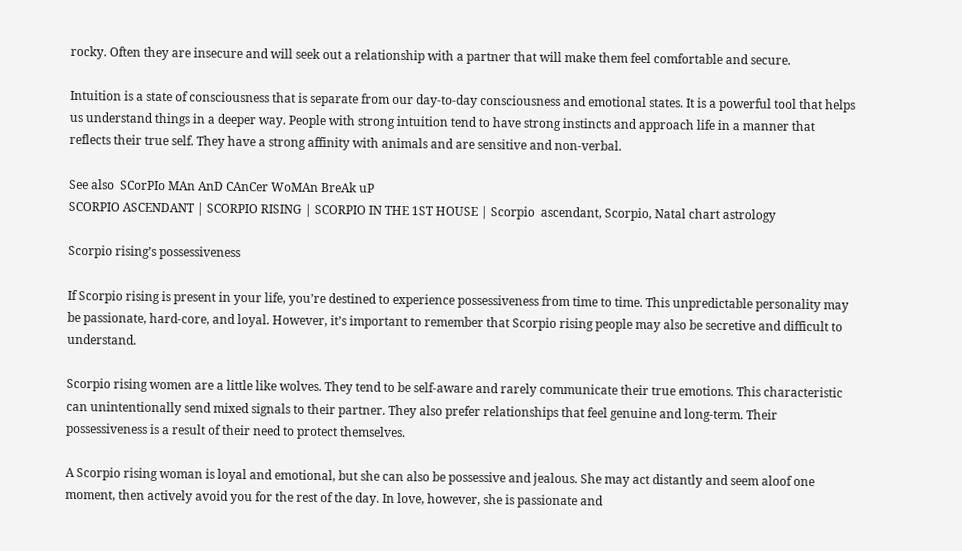rocky. Often they are insecure and will seek out a relationship with a partner that will make them feel comfortable and secure.

Intuition is a state of consciousness that is separate from our day-to-day consciousness and emotional states. It is a powerful tool that helps us understand things in a deeper way. People with strong intuition tend to have strong instincts and approach life in a manner that reflects their true self. They have a strong affinity with animals and are sensitive and non-verbal.

See also  SCorPIo MAn AnD CAnCer WoMAn BreAk uP
SCORPIO ASCENDANT | SCORPIO RISING | SCORPIO IN THE 1ST HOUSE | Scorpio  ascendant, Scorpio, Natal chart astrology

Scorpio rising’s possessiveness

If Scorpio rising is present in your life, you’re destined to experience possessiveness from time to time. This unpredictable personality may be passionate, hard-core, and loyal. However, it’s important to remember that Scorpio rising people may also be secretive and difficult to understand.

Scorpio rising women are a little like wolves. They tend to be self-aware and rarely communicate their true emotions. This characteristic can unintentionally send mixed signals to their partner. They also prefer relationships that feel genuine and long-term. Their possessiveness is a result of their need to protect themselves.

A Scorpio rising woman is loyal and emotional, but she can also be possessive and jealous. She may act distantly and seem aloof one moment, then actively avoid you for the rest of the day. In love, however, she is passionate and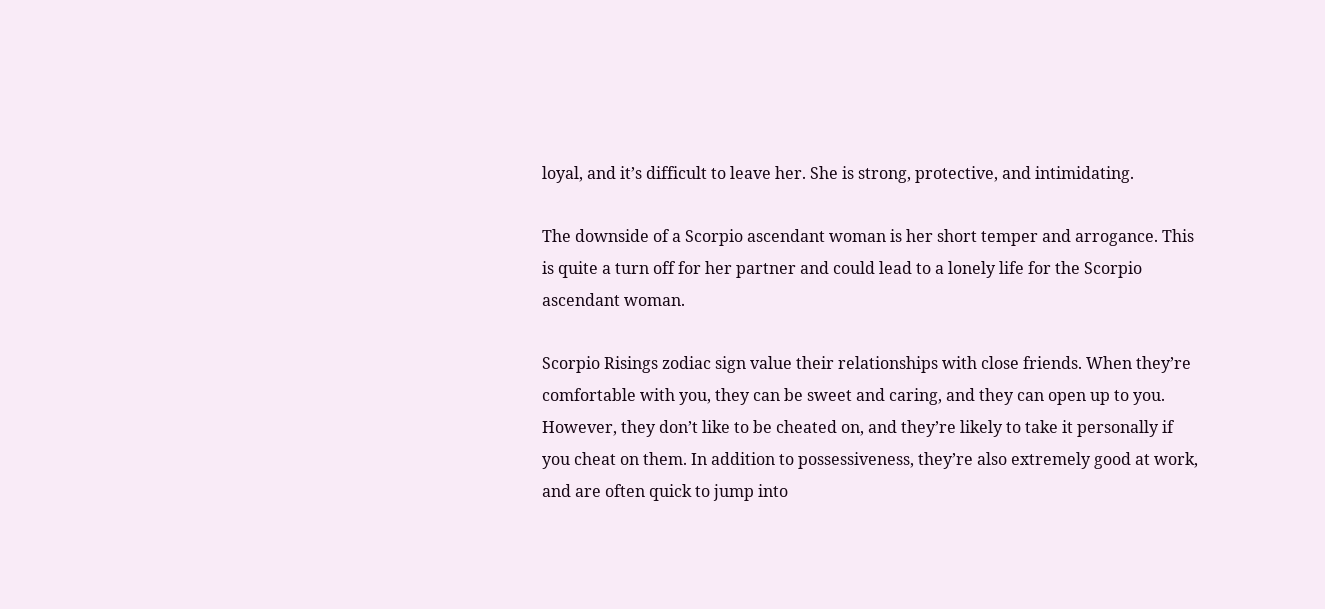loyal, and it’s difficult to leave her. She is strong, protective, and intimidating.

The downside of a Scorpio ascendant woman is her short temper and arrogance. This is quite a turn off for her partner and could lead to a lonely life for the Scorpio ascendant woman.

Scorpio Risings zodiac sign value their relationships with close friends. When they’re comfortable with you, they can be sweet and caring, and they can open up to you. However, they don’t like to be cheated on, and they’re likely to take it personally if you cheat on them. In addition to possessiveness, they’re also extremely good at work, and are often quick to jump into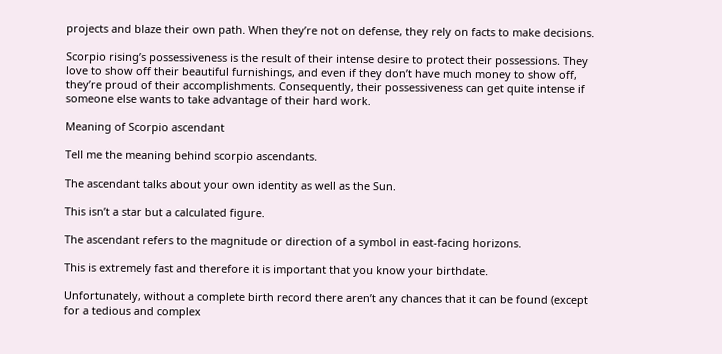projects and blaze their own path. When they’re not on defense, they rely on facts to make decisions.

Scorpio rising’s possessiveness is the result of their intense desire to protect their possessions. They love to show off their beautiful furnishings, and even if they don’t have much money to show off, they’re proud of their accomplishments. Consequently, their possessiveness can get quite intense if someone else wants to take advantage of their hard work.

Meaning of Scorpio ascendant

Tell me the meaning behind scorpio ascendants.

The ascendant talks about your own identity as well as the Sun.

This isn’t a star but a calculated figure.

The ascendant refers to the magnitude or direction of a symbol in east-facing horizons.

This is extremely fast and therefore it is important that you know your birthdate.

Unfortunately, without a complete birth record there aren’t any chances that it can be found (except for a tedious and complex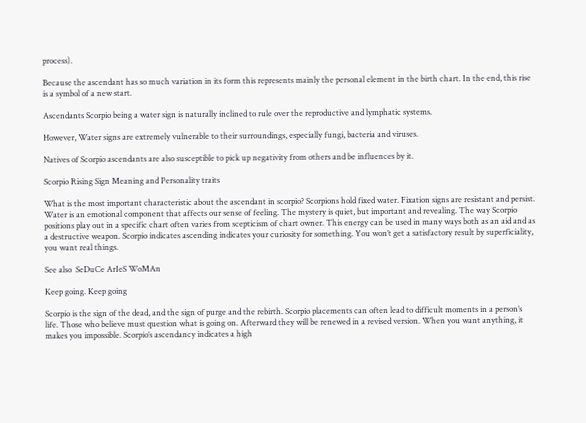process).

Because the ascendant has so much variation in its form this represents mainly the personal element in the birth chart. In the end, this rise is a symbol of a new start.

Ascendants Scorpio being a water sign is naturally inclined to rule over the reproductive and lymphatic systems.

However, Water signs are extremely vulnerable to their surroundings, especially fungi, bacteria and viruses.

Natives of Scorpio ascendants are also susceptible to pick up negativity from others and be influences by it.

Scorpio Rising Sign Meaning and Personality traits

What is the most important characteristic about the ascendant in scorpio? Scorpions hold fixed water. Fixation signs are resistant and persist. Water is an emotional component that affects our sense of feeling. The mystery is quiet, but important and revealing. The way Scorpio positions play out in a specific chart often varies from scepticism of chart owner. This energy can be used in many ways both as an aid and as a destructive weapon. Scorpio indicates ascending indicates your curiosity for something. You won’t get a satisfactory result by superficiality, you want real things.

See also  SeDuCe ArIeS WoMAn

Keep going. Keep going

Scorpio is the sign of the dead, and the sign of purge and the rebirth. Scorpio placements can often lead to difficult moments in a person’s life. Those who believe must question what is going on. Afterward they will be renewed in a revised version. When you want anything, it makes you impossible. Scorpio’s ascendancy indicates a high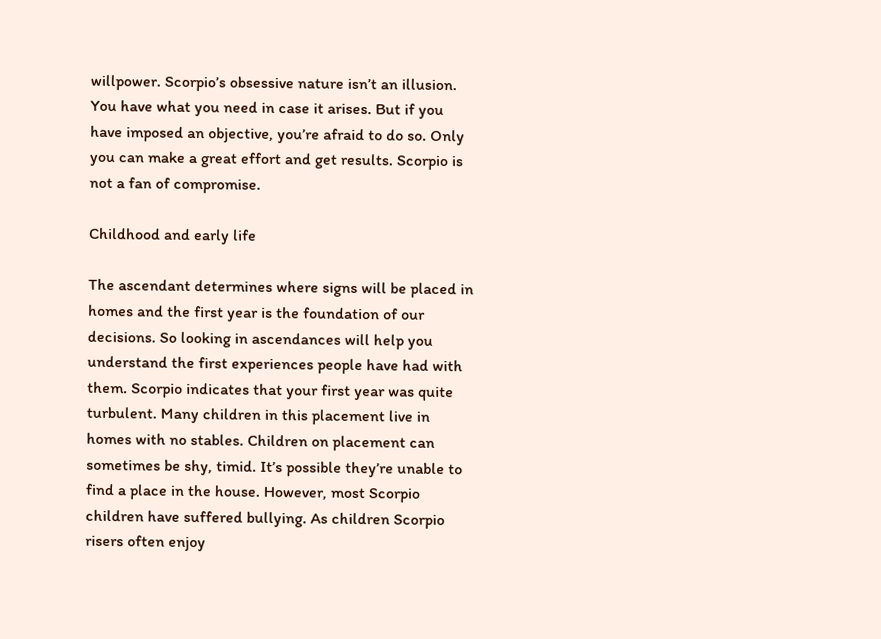willpower. Scorpio’s obsessive nature isn’t an illusion. You have what you need in case it arises. But if you have imposed an objective, you’re afraid to do so. Only you can make a great effort and get results. Scorpio is not a fan of compromise.

Childhood and early life

The ascendant determines where signs will be placed in homes and the first year is the foundation of our decisions. So looking in ascendances will help you understand the first experiences people have had with them. Scorpio indicates that your first year was quite turbulent. Many children in this placement live in homes with no stables. Children on placement can sometimes be shy, timid. It’s possible they’re unable to find a place in the house. However, most Scorpio children have suffered bullying. As children Scorpio risers often enjoy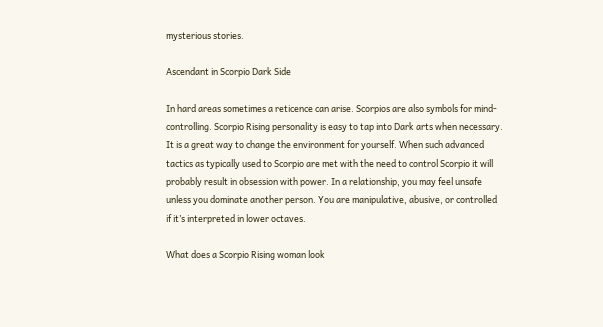mysterious stories.

Ascendant in Scorpio Dark Side

In hard areas sometimes a reticence can arise. Scorpios are also symbols for mind-controlling. Scorpio Rising personality is easy to tap into Dark arts when necessary. It is a great way to change the environment for yourself. When such advanced tactics as typically used to Scorpio are met with the need to control Scorpio it will probably result in obsession with power. In a relationship, you may feel unsafe unless you dominate another person. You are manipulative, abusive, or controlled if it’s interpreted in lower octaves.

What does a Scorpio Rising woman look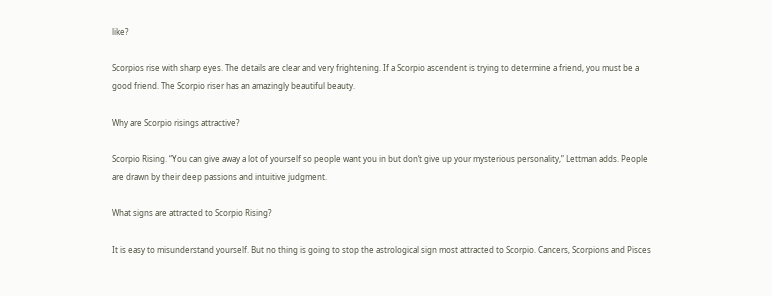like?

Scorpios rise with sharp eyes. The details are clear and very frightening. If a Scorpio ascendent is trying to determine a friend, you must be a good friend. The Scorpio riser has an amazingly beautiful beauty.

Why are Scorpio risings attractive?

Scorpio Rising. “You can give away a lot of yourself so people want you in but don’t give up your mysterious personality,” Lettman adds. People are drawn by their deep passions and intuitive judgment.

What signs are attracted to Scorpio Rising?

It is easy to misunderstand yourself. But no thing is going to stop the astrological sign most attracted to Scorpio. Cancers, Scorpions and Pisces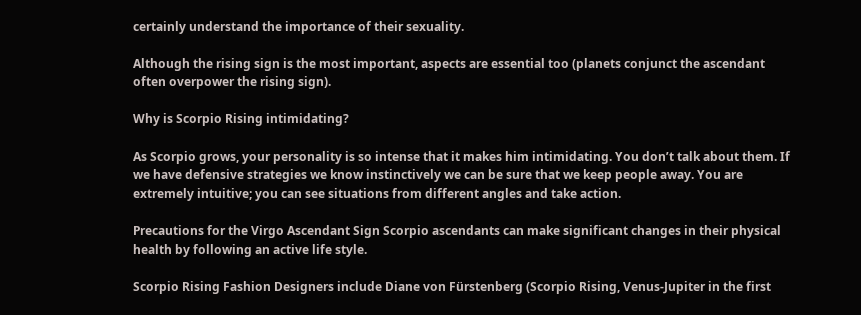certainly understand the importance of their sexuality.

Although the rising sign is the most important, aspects are essential too (planets conjunct the ascendant often overpower the rising sign).

Why is Scorpio Rising intimidating?

As Scorpio grows, your personality is so intense that it makes him intimidating. You don’t talk about them. If we have defensive strategies we know instinctively we can be sure that we keep people away. You are extremely intuitive; you can see situations from different angles and take action.

Precautions for the Virgo Ascendant Sign Scorpio ascendants can make significant changes in their physical health by following an active life style.

Scorpio Rising Fashion Designers include Diane von Fürstenberg (Scorpio Rising, Venus-Jupiter in the first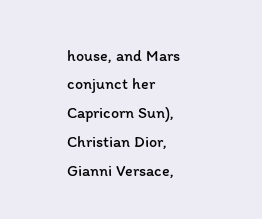house, and Mars conjunct her Capricorn Sun), Christian Dior, Gianni Versace,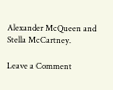Alexander McQueen and Stella McCartney.

Leave a Comment